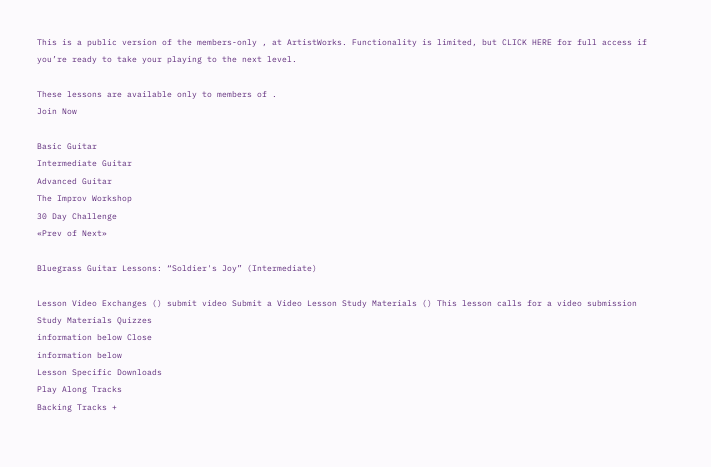This is a public version of the members-only , at ArtistWorks. Functionality is limited, but CLICK HERE for full access if you’re ready to take your playing to the next level.

These lessons are available only to members of .
Join Now

Basic Guitar
Intermediate Guitar
Advanced Guitar
The Improv Workshop
30 Day Challenge
«Prev of Next»

Bluegrass Guitar Lessons: “Soldier's Joy” (Intermediate)

Lesson Video Exchanges () submit video Submit a Video Lesson Study Materials () This lesson calls for a video submission
Study Materials Quizzes
information below Close
information below
Lesson Specific Downloads
Play Along Tracks
Backing Tracks +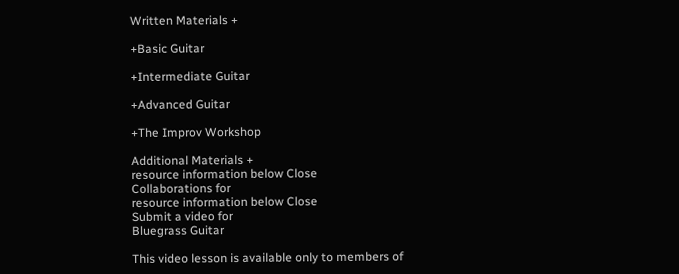Written Materials +

+Basic Guitar

+Intermediate Guitar

+Advanced Guitar

+The Improv Workshop

Additional Materials +
resource information below Close
Collaborations for
resource information below Close
Submit a video for
Bluegrass Guitar

This video lesson is available only to members of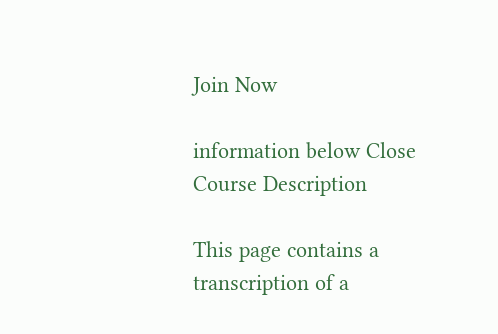Join Now

information below Close
Course Description

This page contains a transcription of a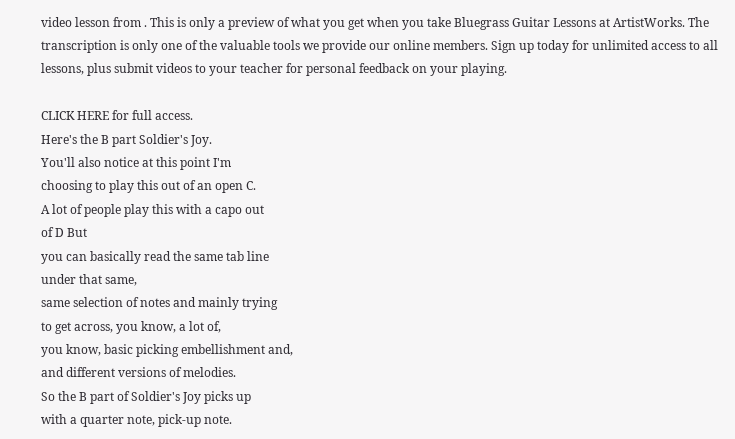video lesson from . This is only a preview of what you get when you take Bluegrass Guitar Lessons at ArtistWorks. The transcription is only one of the valuable tools we provide our online members. Sign up today for unlimited access to all lessons, plus submit videos to your teacher for personal feedback on your playing.

CLICK HERE for full access.
Here's the B part Soldier's Joy.
You'll also notice at this point I'm
choosing to play this out of an open C.
A lot of people play this with a capo out
of D But
you can basically read the same tab line
under that same,
same selection of notes and mainly trying
to get across, you know, a lot of,
you know, basic picking embellishment and,
and different versions of melodies.
So the B part of Soldier's Joy picks up
with a quarter note, pick-up note.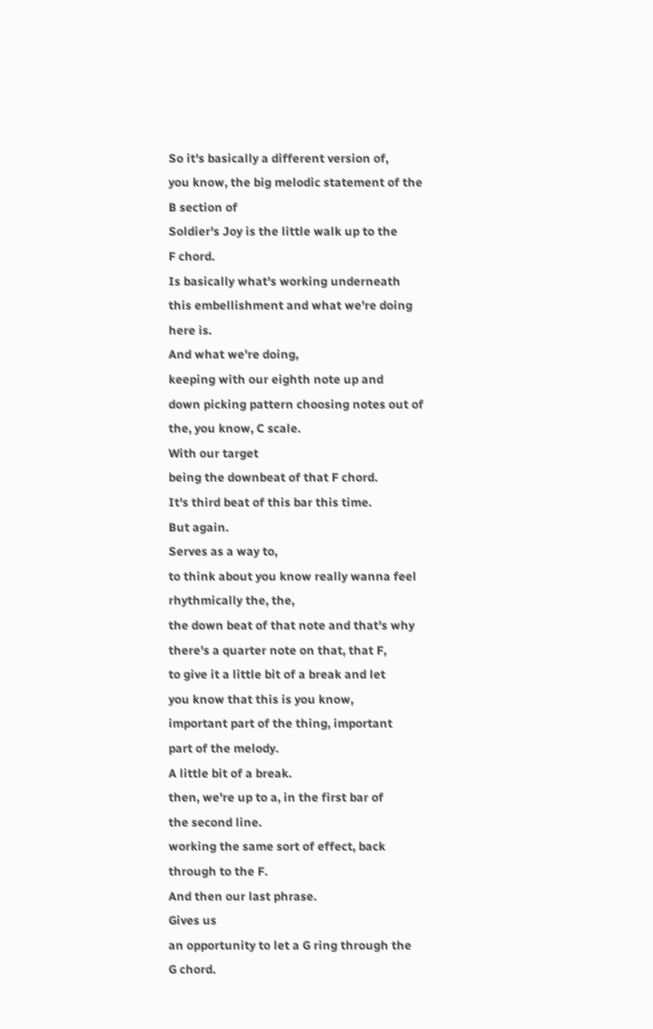So it's basically a different version of,
you know, the big melodic statement of the
B section of
Soldier's Joy is the little walk up to the
F chord.
Is basically what's working underneath
this embellishment and what we're doing
here is.
And what we're doing,
keeping with our eighth note up and
down picking pattern choosing notes out of
the, you know, C scale.
With our target
being the downbeat of that F chord.
It's third beat of this bar this time.
But again.
Serves as a way to,
to think about you know really wanna feel
rhythmically the, the,
the down beat of that note and that's why
there's a quarter note on that, that F,
to give it a little bit of a break and let
you know that this is you know,
important part of the thing, important
part of the melody.
A little bit of a break.
then, we're up to a, in the first bar of
the second line.
working the same sort of effect, back
through to the F.
And then our last phrase.
Gives us
an opportunity to let a G ring through the
G chord.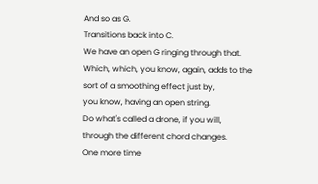And so as G.
Transitions back into C.
We have an open G ringing through that.
Which, which, you know, again, adds to the
sort of a smoothing effect just by,
you know, having an open string.
Do what's called a drone, if you will,
through the different chord changes.
One more time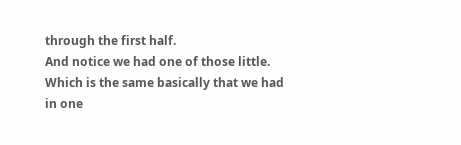through the first half.
And notice we had one of those little.
Which is the same basically that we had
in one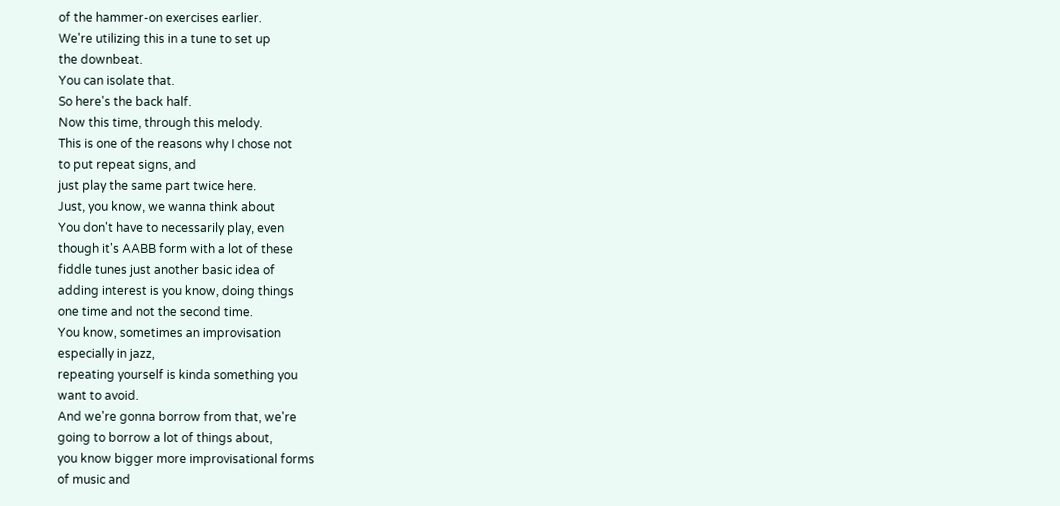of the hammer-on exercises earlier.
We're utilizing this in a tune to set up
the downbeat.
You can isolate that.
So here's the back half.
Now this time, through this melody.
This is one of the reasons why I chose not
to put repeat signs, and
just play the same part twice here.
Just, you know, we wanna think about
You don't have to necessarily play, even
though it's AABB form with a lot of these
fiddle tunes just another basic idea of
adding interest is you know, doing things
one time and not the second time.
You know, sometimes an improvisation
especially in jazz,
repeating yourself is kinda something you
want to avoid.
And we're gonna borrow from that, we're
going to borrow a lot of things about,
you know bigger more improvisational forms
of music and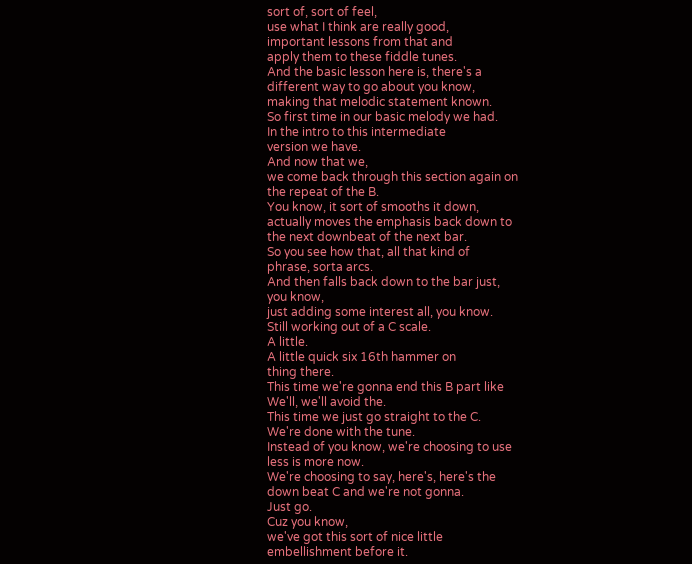sort of, sort of feel,
use what I think are really good,
important lessons from that and
apply them to these fiddle tunes.
And the basic lesson here is, there's a
different way to go about you know,
making that melodic statement known.
So first time in our basic melody we had.
In the intro to this intermediate
version we have.
And now that we,
we come back through this section again on
the repeat of the B.
You know, it sort of smooths it down,
actually moves the emphasis back down to
the next downbeat of the next bar.
So you see how that, all that kind of
phrase, sorta arcs.
And then falls back down to the bar just,
you know,
just adding some interest all, you know.
Still working out of a C scale.
A little.
A little quick six 16th hammer on
thing there.
This time we're gonna end this B part like
We'll, we'll avoid the.
This time we just go straight to the C.
We're done with the tune.
Instead of you know, we're choosing to use
less is more now.
We're choosing to say, here's, here's the
down beat C and we're not gonna.
Just go.
Cuz you know,
we've got this sort of nice little
embellishment before it.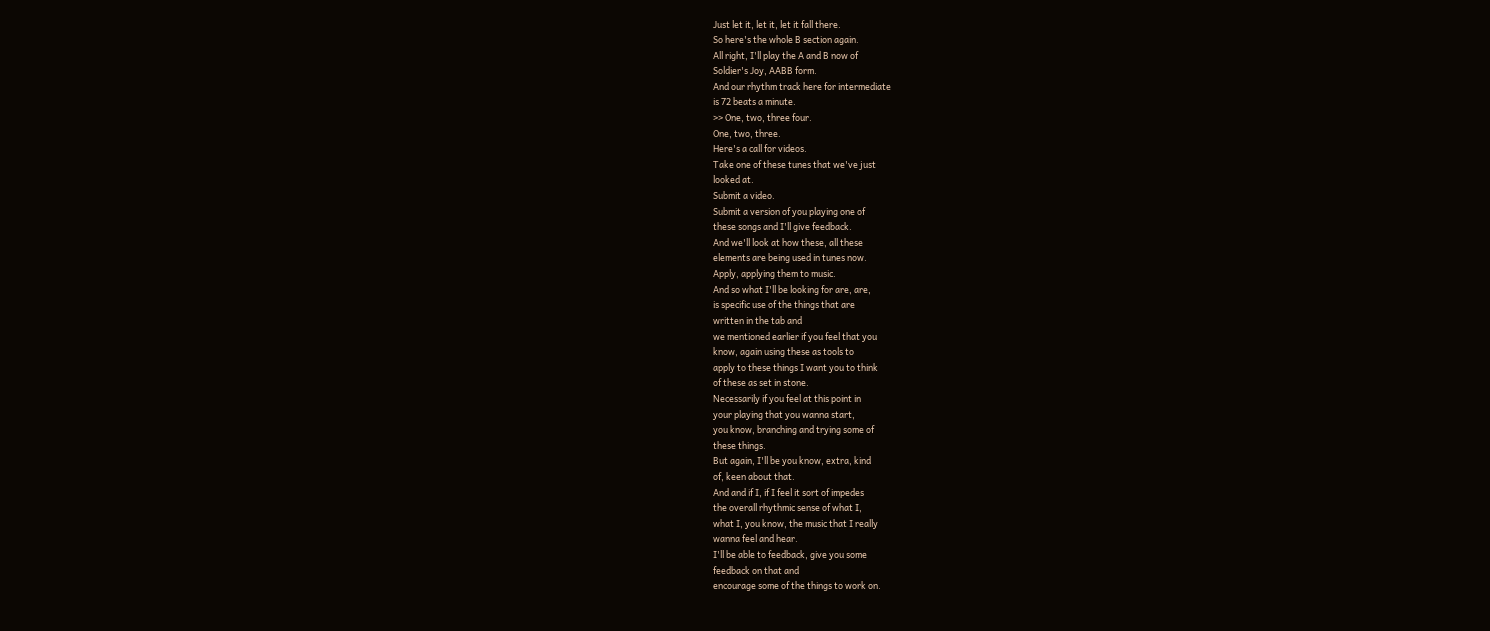Just let it, let it, let it fall there.
So here's the whole B section again.
All right, I'll play the A and B now of
Soldier's Joy, AABB form.
And our rhythm track here for intermediate
is 72 beats a minute.
>> One, two, three four.
One, two, three.
Here's a call for videos.
Take one of these tunes that we've just
looked at.
Submit a video.
Submit a version of you playing one of
these songs and I'll give feedback.
And we'll look at how these, all these
elements are being used in tunes now.
Apply, applying them to music.
And so what I'll be looking for are, are,
is specific use of the things that are
written in the tab and
we mentioned earlier if you feel that you
know, again using these as tools to
apply to these things I want you to think
of these as set in stone.
Necessarily if you feel at this point in
your playing that you wanna start,
you know, branching and trying some of
these things.
But again, I'll be you know, extra, kind
of, keen about that.
And and if I, if I feel it sort of impedes
the overall rhythmic sense of what I,
what I, you know, the music that I really
wanna feel and hear.
I'll be able to feedback, give you some
feedback on that and
encourage some of the things to work on.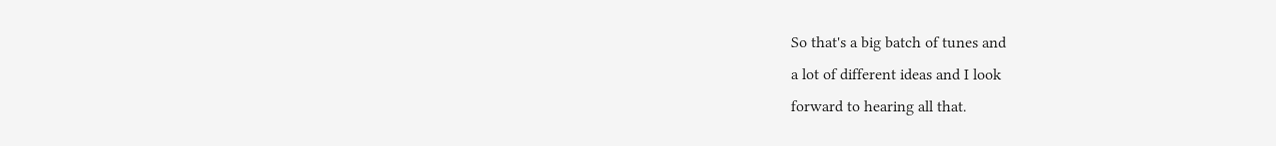So that's a big batch of tunes and
a lot of different ideas and I look
forward to hearing all that.